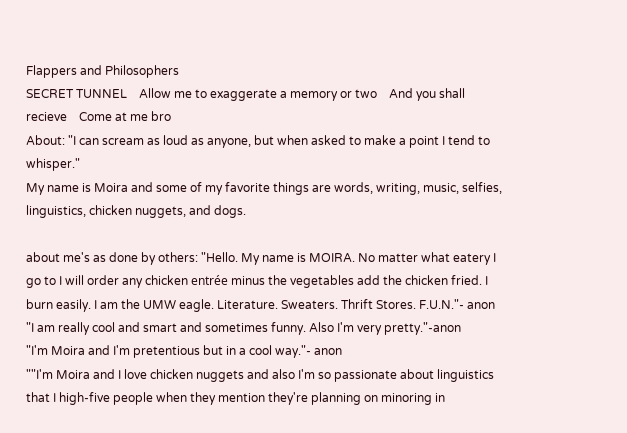Flappers and Philosophers
SECRET TUNNEL    Allow me to exaggerate a memory or two    And you shall recieve    Come at me bro
About: "I can scream as loud as anyone, but when asked to make a point I tend to whisper."
My name is Moira and some of my favorite things are words, writing, music, selfies, linguistics, chicken nuggets, and dogs.

about me's as done by others: "Hello. My name is MOIRA. No matter what eatery I go to I will order any chicken entrée minus the vegetables add the chicken fried. I burn easily. I am the UMW eagle. Literature. Sweaters. Thrift Stores. F.U.N."- anon
"I am really cool and smart and sometimes funny. Also I'm very pretty."-anon
"I'm Moira and I'm pretentious but in a cool way."- anon
""I'm Moira and I love chicken nuggets and also I'm so passionate about linguistics that I high-five people when they mention they're planning on minoring in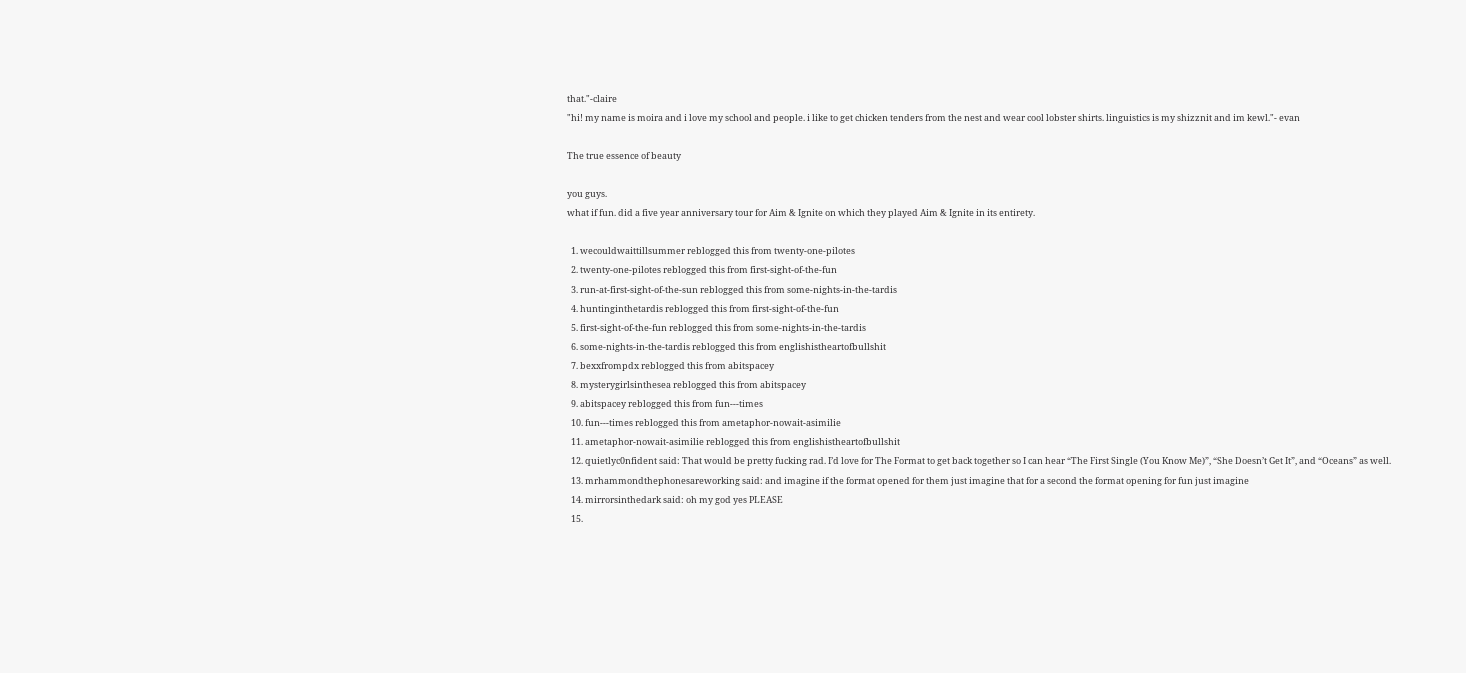that."-claire
"hi! my name is moira and i love my school and people. i like to get chicken tenders from the nest and wear cool lobster shirts. linguistics is my shizznit and im kewl."- evan

The true essence of beauty

you guys.
what if fun. did a five year anniversary tour for Aim & Ignite on which they played Aim & Ignite in its entirety.

  1. wecouldwaittillsummer reblogged this from twenty-one-pilotes
  2. twenty-one-pilotes reblogged this from first-sight-of-the-fun
  3. run-at-first-sight-of-the-sun reblogged this from some-nights-in-the-tardis
  4. huntinginthetardis reblogged this from first-sight-of-the-fun
  5. first-sight-of-the-fun reblogged this from some-nights-in-the-tardis
  6. some-nights-in-the-tardis reblogged this from englishistheartofbullshit
  7. bexxfrompdx reblogged this from abitspacey
  8. mysterygirlsinthesea reblogged this from abitspacey
  9. abitspacey reblogged this from fun---times
  10. fun---times reblogged this from ametaphor-nowait-asimilie
  11. ametaphor-nowait-asimilie reblogged this from englishistheartofbullshit
  12. quietlyc0nfident said: That would be pretty fucking rad. I’d love for The Format to get back together so I can hear “The First Single (You Know Me)”, “She Doesn’t Get It”, and “Oceans” as well.
  13. mrhammondthephonesareworking said: and imagine if the format opened for them just imagine that for a second the format opening for fun just imagine
  14. mirrorsinthedark said: oh my god yes PLEASE
  15.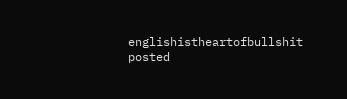englishistheartofbullshit posted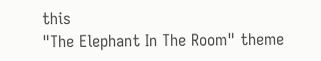this
"The Elephant In The Room" theme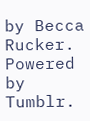by Becca Rucker. Powered by Tumblr.